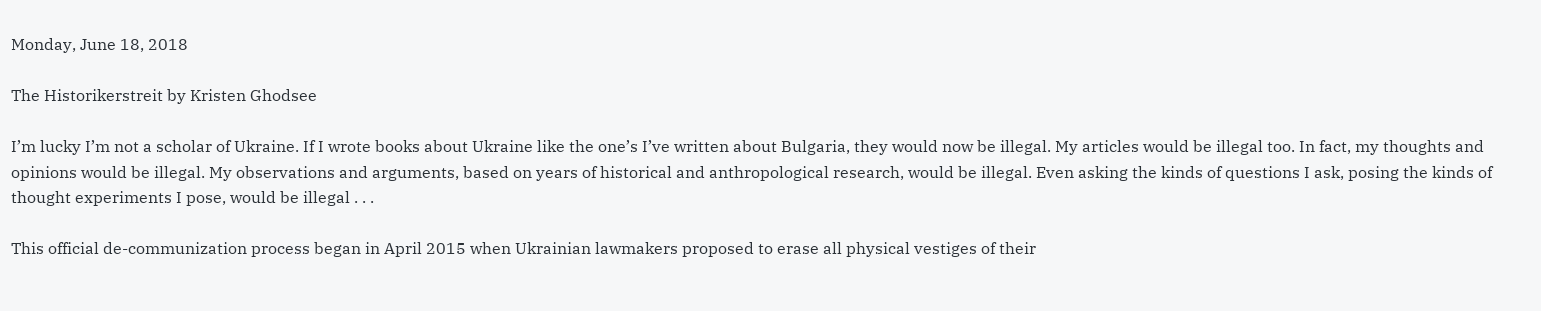Monday, June 18, 2018

The Historikerstreit by Kristen Ghodsee

I’m lucky I’m not a scholar of Ukraine. If I wrote books about Ukraine like the one’s I’ve written about Bulgaria, they would now be illegal. My articles would be illegal too. In fact, my thoughts and opinions would be illegal. My observations and arguments, based on years of historical and anthropological research, would be illegal. Even asking the kinds of questions I ask, posing the kinds of thought experiments I pose, would be illegal . . .

This official de-communization process began in April 2015 when Ukrainian lawmakers proposed to erase all physical vestiges of their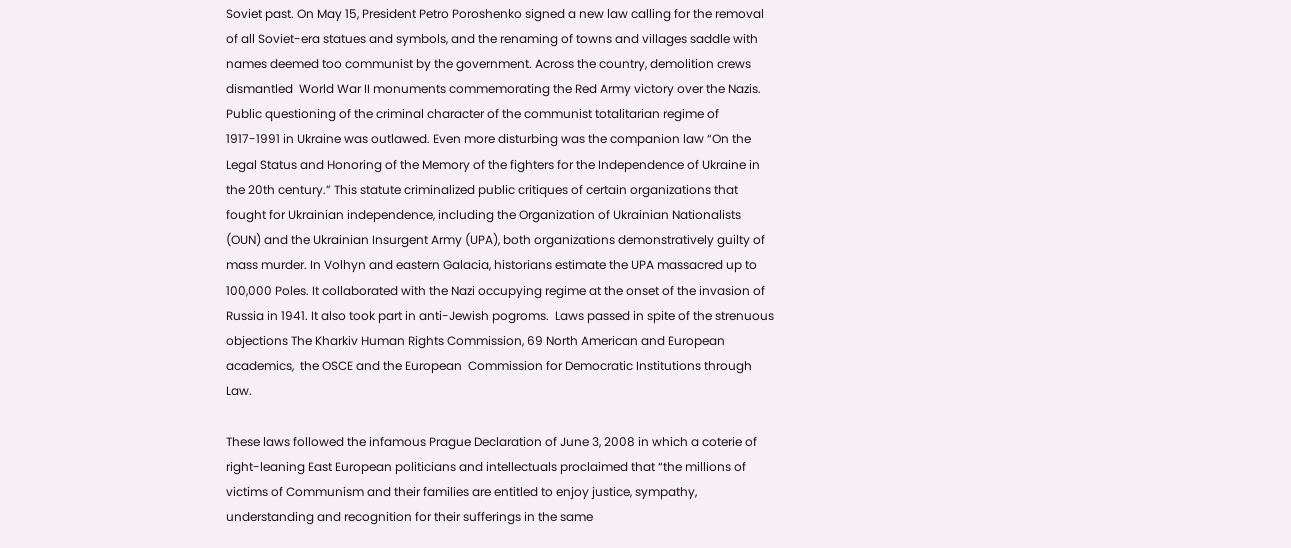Soviet past. On May 15, President Petro Poroshenko signed a new law calling for the removal of all Soviet-era statues and symbols, and the renaming of towns and villages saddle with names deemed too communist by the government. Across the country, demolition crews dismantled  World War II monuments commemorating the Red Army victory over the Nazis.  Public questioning of the criminal character of the communist totalitarian regime of 1917-1991 in Ukraine was outlawed. Even more disturbing was the companion law “On the Legal Status and Honoring of the Memory of the fighters for the Independence of Ukraine in the 20th century.” This statute criminalized public critiques of certain organizations that fought for Ukrainian independence, including the Organization of Ukrainian Nationalists (OUN) and the Ukrainian Insurgent Army (UPA), both organizations demonstratively guilty of mass murder. In Volhyn and eastern Galacia, historians estimate the UPA massacred up to 100,000 Poles. It collaborated with the Nazi occupying regime at the onset of the invasion of Russia in 1941. It also took part in anti-Jewish pogroms.  Laws passed in spite of the strenuous objections The Kharkiv Human Rights Commission, 69 North American and European academics,  the OSCE and the European  Commission for Democratic Institutions through Law.

These laws followed the infamous Prague Declaration of June 3, 2008 in which a coterie of right-leaning East European politicians and intellectuals proclaimed that “the millions of victims of Communism and their families are entitled to enjoy justice, sympathy, understanding and recognition for their sufferings in the same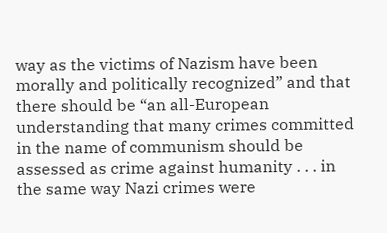way as the victims of Nazism have been morally and politically recognized” and that  there should be “an all-European understanding that many crimes committed in the name of communism should be assessed as crime against humanity . . . in the same way Nazi crimes were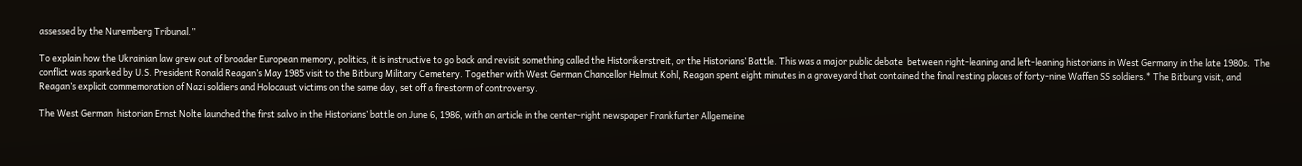assessed by the Nuremberg Tribunal.”

To explain how the Ukrainian law grew out of broader European memory, politics, it is instructive to go back and revisit something called the Historikerstreit, or the Historians’ Battle. This was a major public debate  between right-leaning and left-leaning historians in West Germany in the late 1980s.  The conflict was sparked by U.S. President Ronald Reagan’s May 1985 visit to the Bitburg Military Cemetery. Together with West German Chancellor Helmut Kohl, Reagan spent eight minutes in a graveyard that contained the final resting places of forty-nine Waffen SS soldiers.* The Bitburg visit, and Reagan’s explicit commemoration of Nazi soldiers and Holocaust victims on the same day, set off a firestorm of controversy.

The West German  historian Ernst Nolte launched the first salvo in the Historians’ battle on June 6, 1986, with an article in the center-right newspaper Frankfurter Allgemeine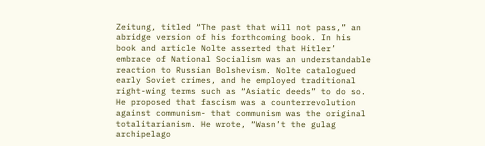Zeitung, titled “The past that will not pass,” an abridge version of his forthcoming book. In his book and article Nolte asserted that Hitler’ embrace of National Socialism was an understandable reaction to Russian Bolshevism. Nolte catalogued early Soviet crimes, and he employed traditional right-wing terms such as “Asiatic deeds” to do so. He proposed that fascism was a counterrevolution against communism- that communism was the original totalitarianism. He wrote, “Wasn’t the gulag archipelago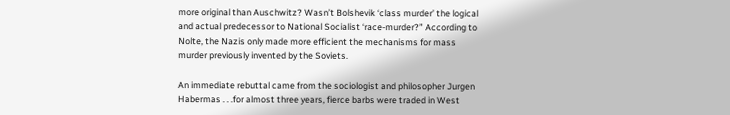more original than Auschwitz? Wasn’t Bolshevik ‘class murder’ the logical and actual predecessor to National Socialist ‘race-murder?” According to Nolte, the Nazis only made more efficient the mechanisms for mass murder previously invented by the Soviets.

An immediate rebuttal came from the sociologist and philosopher Jurgen Habermas . . .for almost three years, fierce barbs were traded in West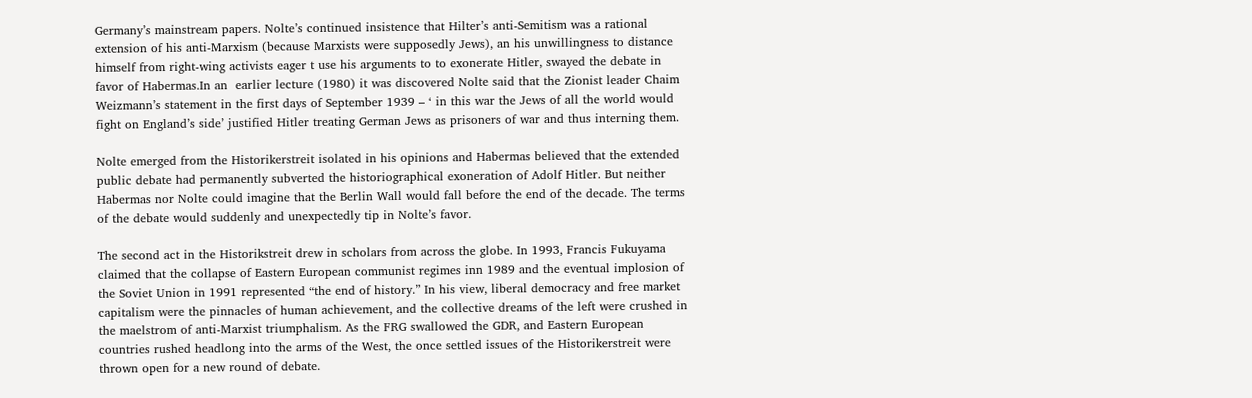Germany’s mainstream papers. Nolte’s continued insistence that Hilter’s anti-Semitism was a rational extension of his anti-Marxism (because Marxists were supposedly Jews), an his unwillingness to distance himself from right-wing activists eager t use his arguments to to exonerate Hitler, swayed the debate in favor of Habermas.In an  earlier lecture (1980) it was discovered Nolte said that the Zionist leader Chaim Weizmann’s statement in the first days of September 1939 – ‘ in this war the Jews of all the world would fight on England’s side’ justified Hitler treating German Jews as prisoners of war and thus interning them.

Nolte emerged from the Historikerstreit isolated in his opinions and Habermas believed that the extended public debate had permanently subverted the historiographical exoneration of Adolf Hitler. But neither Habermas nor Nolte could imagine that the Berlin Wall would fall before the end of the decade. The terms of the debate would suddenly and unexpectedly tip in Nolte’s favor.

The second act in the Historikstreit drew in scholars from across the globe. In 1993, Francis Fukuyama claimed that the collapse of Eastern European communist regimes inn 1989 and the eventual implosion of the Soviet Union in 1991 represented “the end of history.” In his view, liberal democracy and free market capitalism were the pinnacles of human achievement, and the collective dreams of the left were crushed in the maelstrom of anti-Marxist triumphalism. As the FRG swallowed the GDR, and Eastern European countries rushed headlong into the arms of the West, the once settled issues of the Historikerstreit were thrown open for a new round of debate.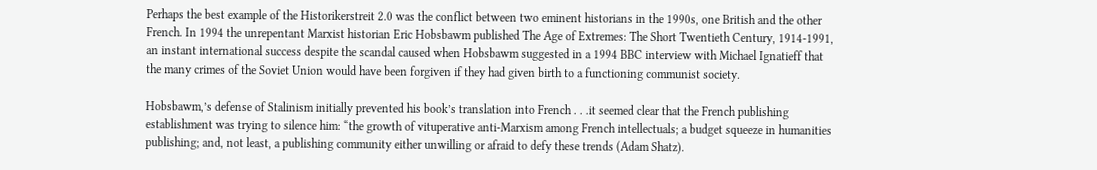Perhaps the best example of the Historikerstreit 2.0 was the conflict between two eminent historians in the 1990s, one British and the other French. In 1994 the unrepentant Marxist historian Eric Hobsbawm published The Age of Extremes: The Short Twentieth Century, 1914-1991, an instant international success despite the scandal caused when Hobsbawm suggested in a 1994 BBC interview with Michael Ignatieff that the many crimes of the Soviet Union would have been forgiven if they had given birth to a functioning communist society.

Hobsbawm,’s defense of Stalinism initially prevented his book’s translation into French . . .it seemed clear that the French publishing establishment was trying to silence him: “the growth of vituperative anti-Marxism among French intellectuals; a budget squeeze in humanities publishing; and, not least, a publishing community either unwilling or afraid to defy these trends (Adam Shatz).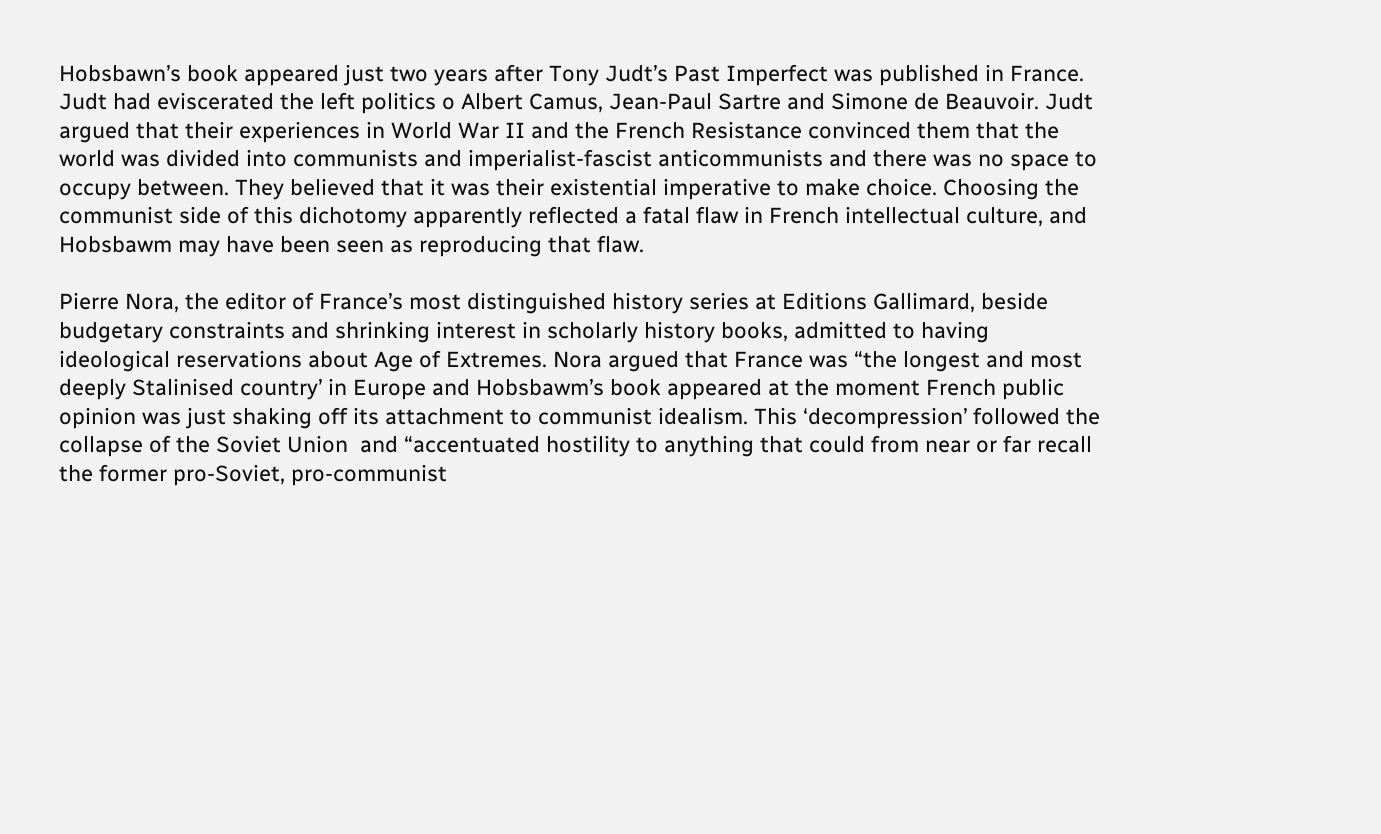Hobsbawn’s book appeared just two years after Tony Judt’s Past Imperfect was published in France. Judt had eviscerated the left politics o Albert Camus, Jean-Paul Sartre and Simone de Beauvoir. Judt argued that their experiences in World War II and the French Resistance convinced them that the world was divided into communists and imperialist-fascist anticommunists and there was no space to occupy between. They believed that it was their existential imperative to make choice. Choosing the communist side of this dichotomy apparently reflected a fatal flaw in French intellectual culture, and Hobsbawm may have been seen as reproducing that flaw.

Pierre Nora, the editor of France’s most distinguished history series at Editions Gallimard, beside budgetary constraints and shrinking interest in scholarly history books, admitted to having ideological reservations about Age of Extremes. Nora argued that France was “the longest and most deeply Stalinised country’ in Europe and Hobsbawm’s book appeared at the moment French public opinion was just shaking off its attachment to communist idealism. This ‘decompression’ followed the collapse of the Soviet Union  and “accentuated hostility to anything that could from near or far recall the former pro-Soviet, pro-communist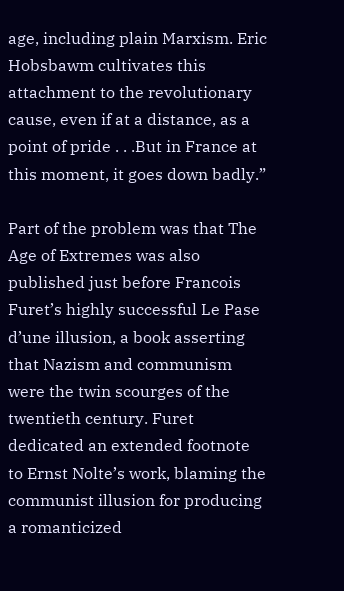age, including plain Marxism. Eric Hobsbawm cultivates this attachment to the revolutionary cause, even if at a distance, as a point of pride . . .But in France at this moment, it goes down badly.”

Part of the problem was that The Age of Extremes was also published just before Francois Furet’s highly successful Le Pase d’une illusion, a book asserting that Nazism and communism were the twin scourges of the twentieth century. Furet dedicated an extended footnote to Ernst Nolte’s work, blaming the communist illusion for producing a romanticized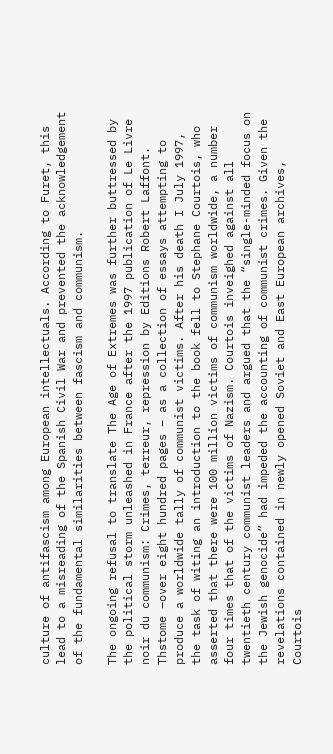culture of antifascism among European intellectuals. According to Furet, this lead to a misreading of the Spanish Civil War and prevented the acknowledgement of the fundamental similarities between fascism and communism.

The ongoing refusal to translate The Age of Extremes was further buttressed by the political storm unleashed in France after the 1997 publication of Le Livre noir du communism: Crimes, terreur, repression by Editions Robert Laffont. Thstome –over eight hundred pages – as a collection of essays attempting to produce a worldwide tally of communist victims. After his death I July 1997, the task of witing an introduction to the book fell to Stephane Courtois, who asserted that there were 100 million victims of communism worldwide, a number four times that of the victims of Nazism. Courtois inveighed against all twentieth century communist leaders and argued that the “single-minded focus on the Jewish genocide” had impeded the accounting of communist crimes. Given the revelations contained in newly opened Soviet and East European archives, Courtois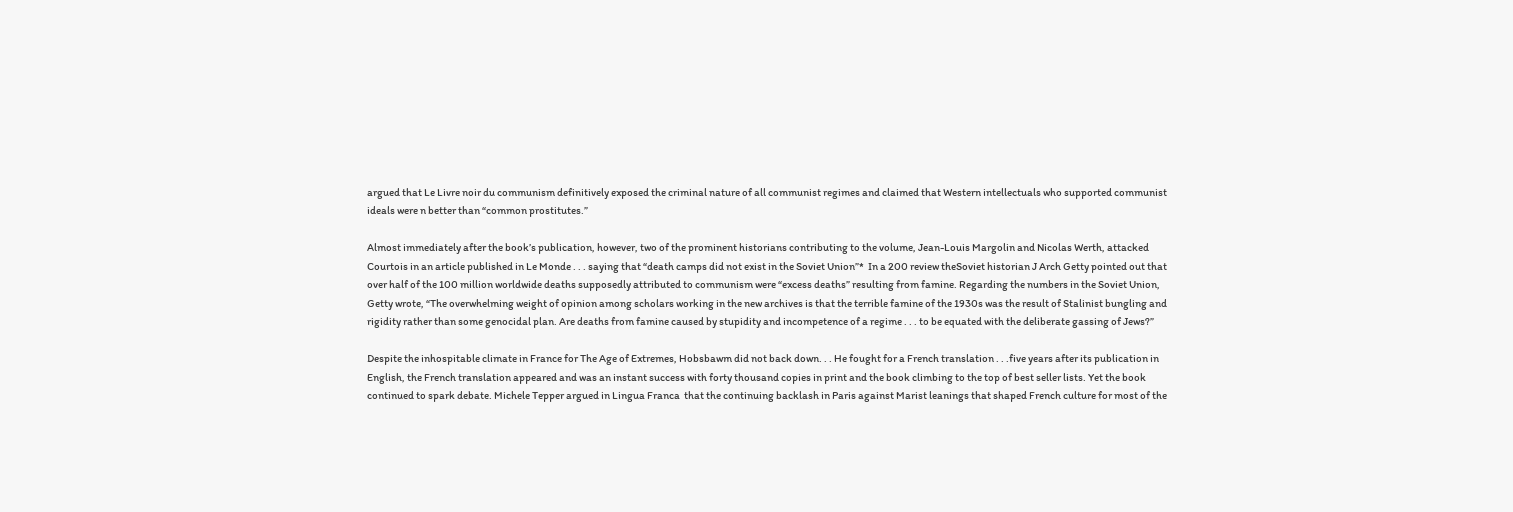argued that Le Livre noir du communism definitively exposed the criminal nature of all communist regimes and claimed that Western intellectuals who supported communist ideals were n better than “common prostitutes.”

Almost immediately after the book’s publication, however, two of the prominent historians contributing to the volume, Jean-Louis Margolin and Nicolas Werth, attacked Courtois in an article published in Le Monde . . . saying that “death camps did not exist in the Soviet Union”*  In a 200 review theSoviet historian J Arch Getty pointed out that over half of the 100 million worldwide deaths supposedly attributed to communism were “excess deaths” resulting from famine. Regarding the numbers in the Soviet Union, Getty wrote, “The overwhelming weight of opinion among scholars working in the new archives is that the terrible famine of the 1930s was the result of Stalinist bungling and rigidity rather than some genocidal plan. Are deaths from famine caused by stupidity and incompetence of a regime . . . to be equated with the deliberate gassing of Jews?”

Despite the inhospitable climate in France for The Age of Extremes, Hobsbawm did not back down. . . He fought for a French translation . . .five years after its publication in English, the French translation appeared and was an instant success with forty thousand copies in print and the book climbing to the top of best seller lists. Yet the book continued to spark debate. Michele Tepper argued in Lingua Franca  that the continuing backlash in Paris against Marist leanings that shaped French culture for most of the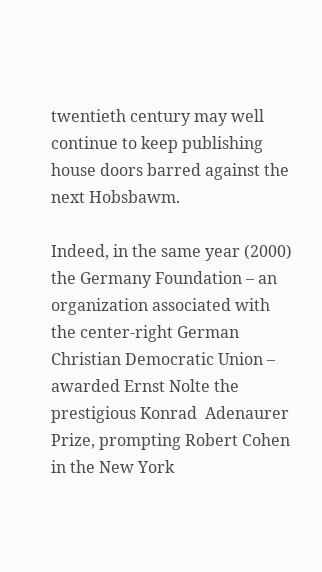twentieth century may well continue to keep publishing house doors barred against the next Hobsbawm.

Indeed, in the same year (2000) the Germany Foundation – an organization associated with the center-right German Christian Democratic Union – awarded Ernst Nolte the prestigious Konrad  Adenaurer Prize, prompting Robert Cohen in the New York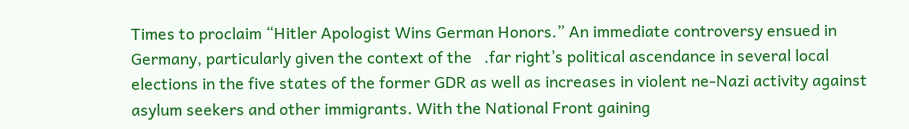Times to proclaim “Hitler Apologist Wins German Honors.” An immediate controversy ensued in Germany, particularly given the context of the   .far right’s political ascendance in several local elections in the five states of the former GDR as well as increases in violent ne-Nazi activity against asylum seekers and other immigrants. With the National Front gaining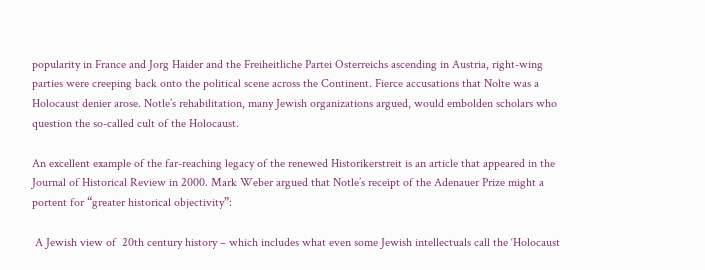popularity in France and Jorg Haider and the Freiheitliche Partei Osterreichs ascending in Austria, right-wing parties were creeping back onto the political scene across the Continent. Fierce accusations that Nolte was a Holocaust denier arose. Notle’s rehabilitation, many Jewish organizations argued, would embolden scholars who question the so-called cult of the Holocaust.

An excellent example of the far-reaching legacy of the renewed Historikerstreit is an article that appeared in the Journal of Historical Review in 2000. Mark Weber argued that Notle’s receipt of the Adenauer Prize might a portent for “greater historical objectivity”:

 A Jewish view of  20th century history – which includes what even some Jewish intellectuals call the ‘Holocaust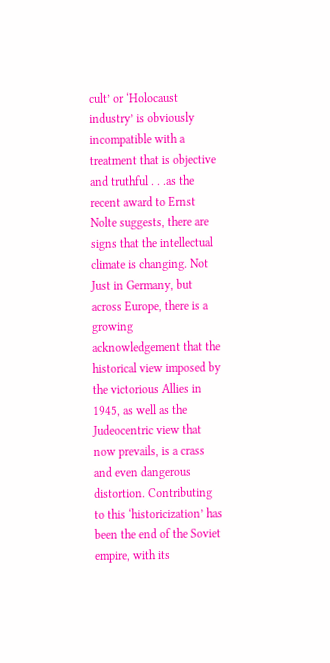cult’ or ‘Holocaust industry’ is obviously incompatible with a treatment that is objective and truthful . . .as the recent award to Ernst Nolte suggests, there are signs that the intellectual climate is changing. Not Just in Germany, but  across Europe, there is a growing acknowledgement that the historical view imposed by the victorious Allies in 1945, as well as the Judeocentric view that now prevails, is a crass and even dangerous distortion. Contributing to this ‘historicization’ has been the end of the Soviet empire, with its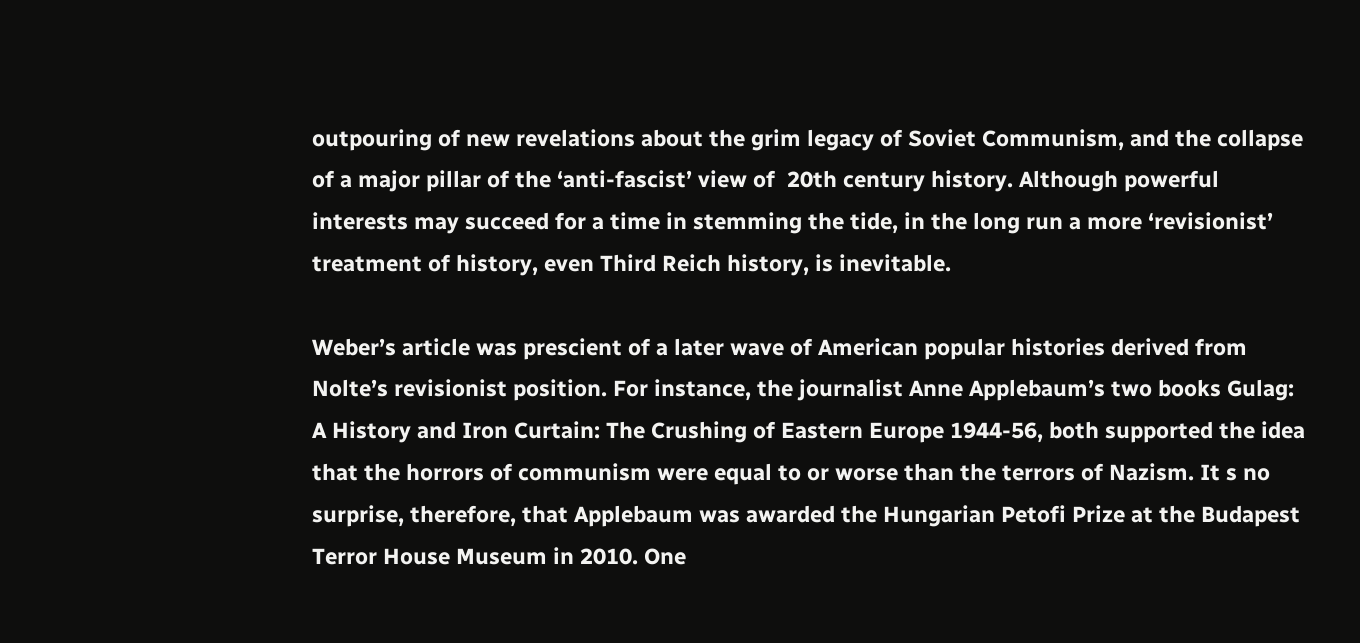outpouring of new revelations about the grim legacy of Soviet Communism, and the collapse of a major pillar of the ‘anti-fascist’ view of  20th century history. Although powerful interests may succeed for a time in stemming the tide, in the long run a more ‘revisionist’ treatment of history, even Third Reich history, is inevitable.

Weber’s article was prescient of a later wave of American popular histories derived from Nolte’s revisionist position. For instance, the journalist Anne Applebaum’s two books Gulag: A History and Iron Curtain: The Crushing of Eastern Europe 1944-56, both supported the idea that the horrors of communism were equal to or worse than the terrors of Nazism. It s no surprise, therefore, that Applebaum was awarded the Hungarian Petofi Prize at the Budapest Terror House Museum in 2010. One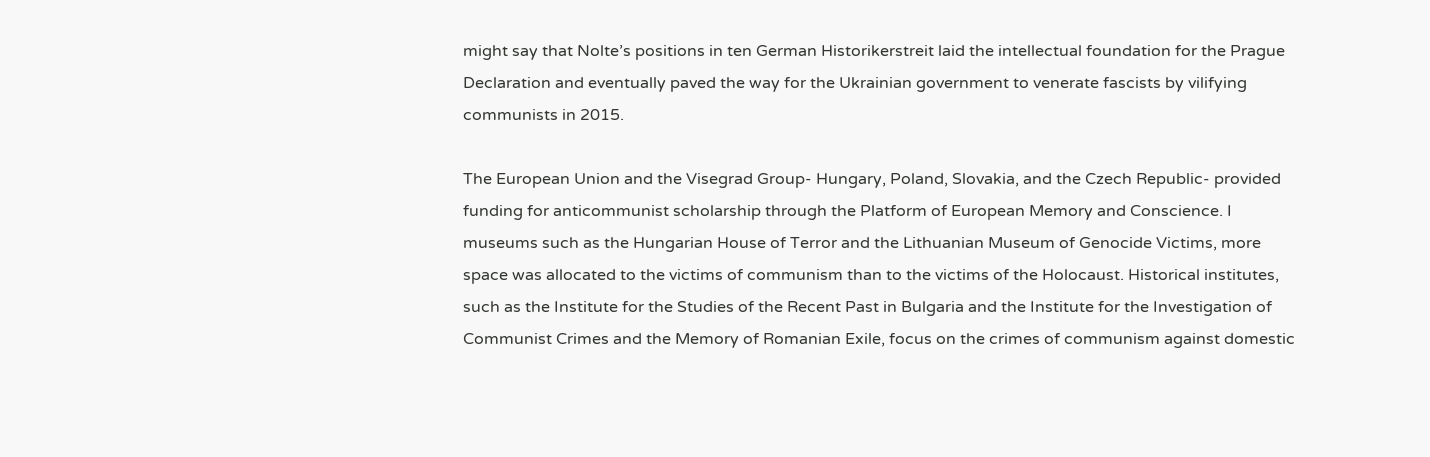might say that Nolte’s positions in ten German Historikerstreit laid the intellectual foundation for the Prague Declaration and eventually paved the way for the Ukrainian government to venerate fascists by vilifying communists in 2015.

The European Union and the Visegrad Group- Hungary, Poland, Slovakia, and the Czech Republic- provided funding for anticommunist scholarship through the Platform of European Memory and Conscience. I museums such as the Hungarian House of Terror and the Lithuanian Museum of Genocide Victims, more space was allocated to the victims of communism than to the victims of the Holocaust. Historical institutes, such as the Institute for the Studies of the Recent Past in Bulgaria and the Institute for the Investigation of Communist Crimes and the Memory of Romanian Exile, focus on the crimes of communism against domestic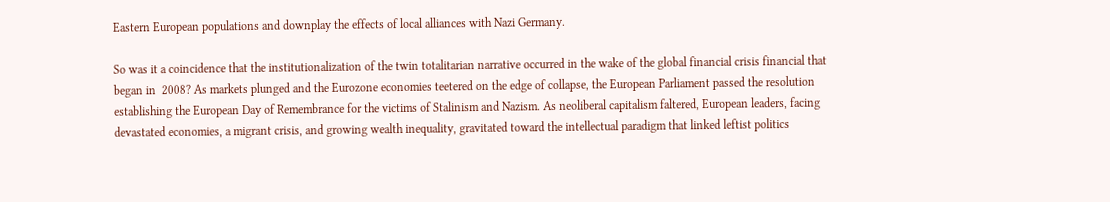Eastern European populations and downplay the effects of local alliances with Nazi Germany.

So was it a coincidence that the institutionalization of the twin totalitarian narrative occurred in the wake of the global financial crisis financial that began in  2008? As markets plunged and the Eurozone economies teetered on the edge of collapse, the European Parliament passed the resolution establishing the European Day of Remembrance for the victims of Stalinism and Nazism. As neoliberal capitalism faltered, European leaders, facing devastated economies, a migrant crisis, and growing wealth inequality, gravitated toward the intellectual paradigm that linked leftist politics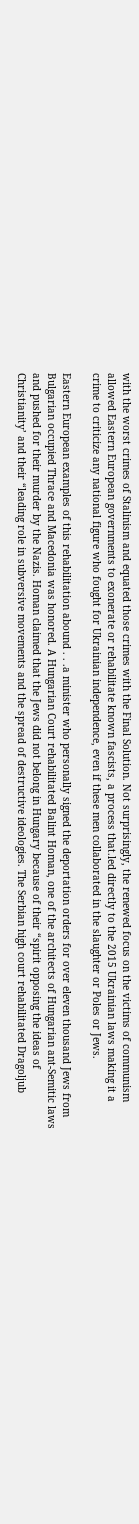with the worst crimes of Stalinism and equated those crimes with the Final Solution. Not surprisingly, the renewed focus on the victims of communism allowed Eastern European governments to exonerate or rehabilitate known fascists, a process that.led directly to the 2015 Ukrainian laws making it a crime to criticize any national figure who fought for Ukrainian independence, even if these men collaborated in the slaughter or Poles or Jews.

Eastern European examples of this rehabilitation abound . . .a minister who personally signed the deportation orders for over eleven thousand Jews from Bulgarian occupied Thrace and Macedonia was honored. A Hungarian Court rehabilitated Balint Homan, one of the architects of Hungarian ant-Semitic laws and pushed for their murder by the Nazis. Homan claimed that the Jews did not belong in Hungary because of their “spirit opposing the ideas of Christianity’ and their “leading role in subversive movements and the spread of destructive ideologies. The Serbian high court rehabilitated Dragoljub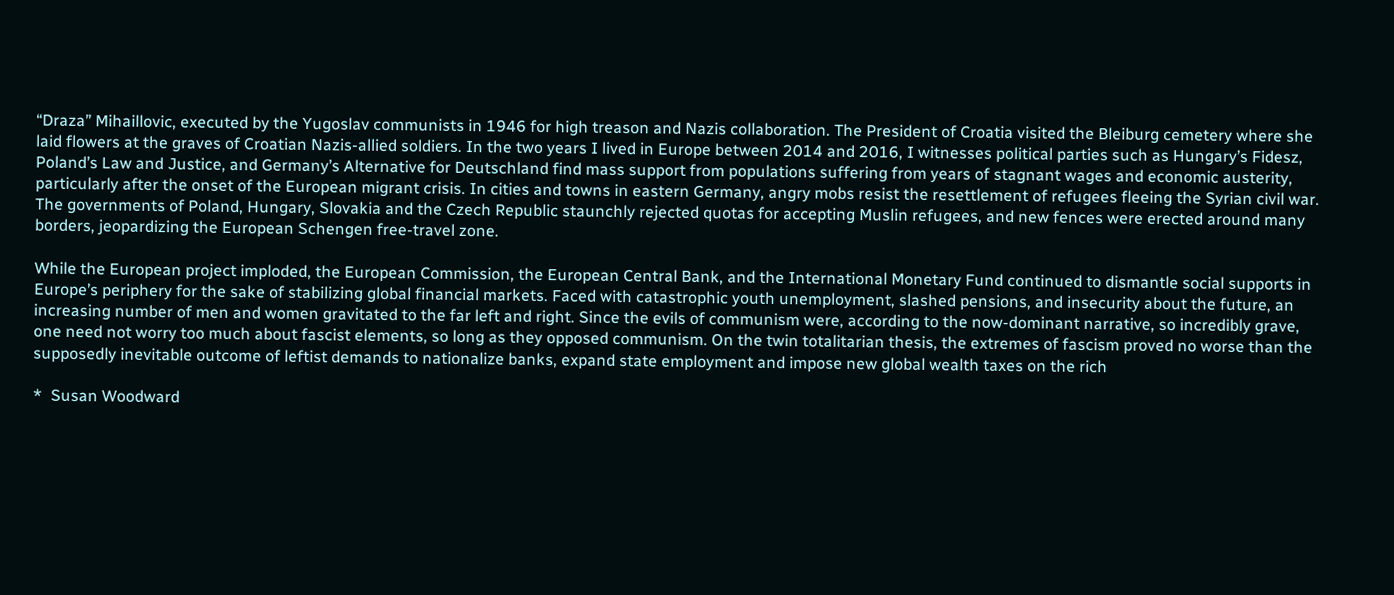“Draza” Mihaillovic, executed by the Yugoslav communists in 1946 for high treason and Nazis collaboration. The President of Croatia visited the Bleiburg cemetery where she laid flowers at the graves of Croatian Nazis-allied soldiers. In the two years I lived in Europe between 2014 and 2016, I witnesses political parties such as Hungary’s Fidesz, Poland’s Law and Justice, and Germany’s Alternative for Deutschland find mass support from populations suffering from years of stagnant wages and economic austerity, particularly after the onset of the European migrant crisis. In cities and towns in eastern Germany, angry mobs resist the resettlement of refugees fleeing the Syrian civil war. The governments of Poland, Hungary, Slovakia and the Czech Republic staunchly rejected quotas for accepting Muslin refugees, and new fences were erected around many borders, jeopardizing the European Schengen free-travel zone.

While the European project imploded, the European Commission, the European Central Bank, and the International Monetary Fund continued to dismantle social supports in Europe’s periphery for the sake of stabilizing global financial markets. Faced with catastrophic youth unemployment, slashed pensions, and insecurity about the future, an increasing number of men and women gravitated to the far left and right. Since the evils of communism were, according to the now-dominant narrative, so incredibly grave, one need not worry too much about fascist elements, so long as they opposed communism. On the twin totalitarian thesis, the extremes of fascism proved no worse than the supposedly inevitable outcome of leftist demands to nationalize banks, expand state employment and impose new global wealth taxes on the rich

*  Susan Woodward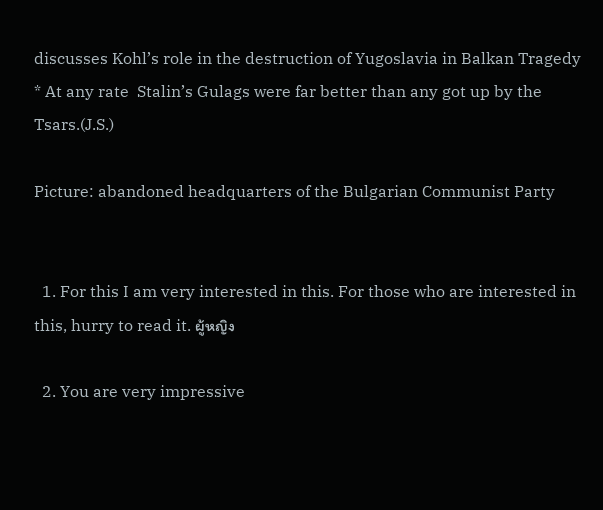discusses Kohl’s role in the destruction of Yugoslavia in Balkan Tragedy
* At any rate  Stalin’s Gulags were far better than any got up by the Tsars.(J.S.)

Picture: abandoned headquarters of the Bulgarian Communist Party


  1. For this I am very interested in this. For those who are interested in this, hurry to read it. ผู้หญิง

  2. You are very impressive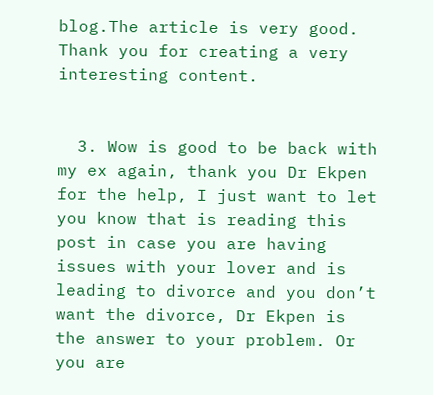blog.The article is very good. Thank you for creating a very interesting content.


  3. Wow is good to be back with my ex again, thank you Dr Ekpen for the help, I just want to let you know that is reading this post in case you are having issues with your lover and is leading to divorce and you don’t want the divorce, Dr Ekpen is the answer to your problem. Or you are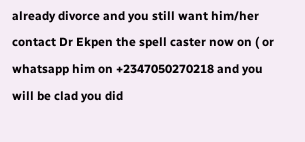already divorce and you still want him/her contact Dr Ekpen the spell caster now on ( or whatsapp him on +2347050270218 and you will be clad you did